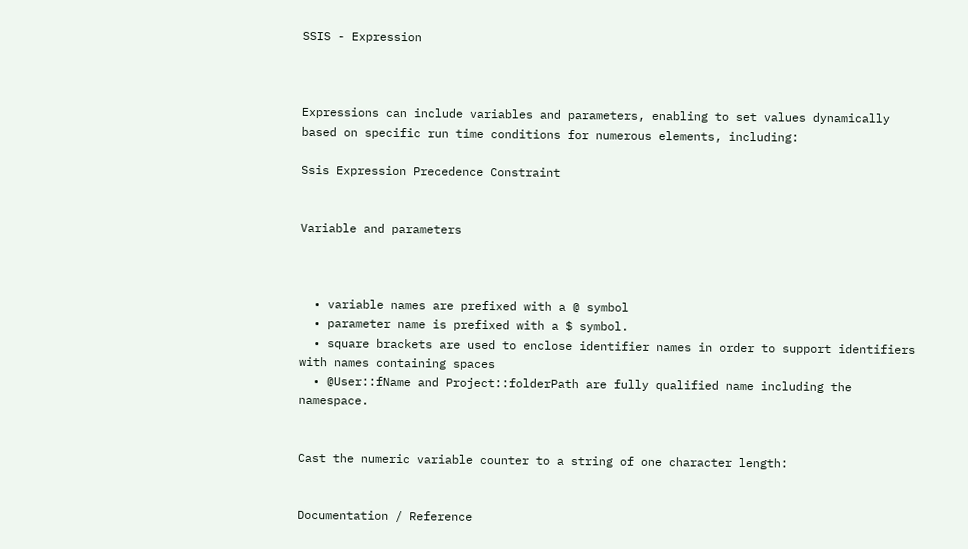SSIS - Expression



Expressions can include variables and parameters, enabling to set values dynamically based on specific run time conditions for numerous elements, including:

Ssis Expression Precedence Constraint


Variable and parameters



  • variable names are prefixed with a @ symbol
  • parameter name is prefixed with a $ symbol.
  • square brackets are used to enclose identifier names in order to support identifiers with names containing spaces
  • @User::fName and Project::folderPath are fully qualified name including the namespace.


Cast the numeric variable counter to a string of one character length:


Documentation / Reference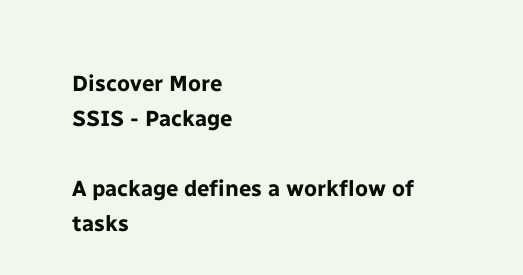Discover More
SSIS - Package

A package defines a workflow of tasks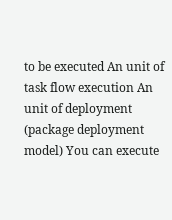to be executed An unit of task flow execution An unit of deployment (package deployment model) You can execute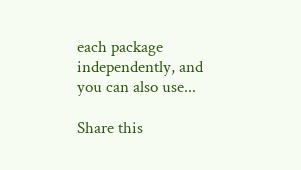each package independently, and you can also use...

Share this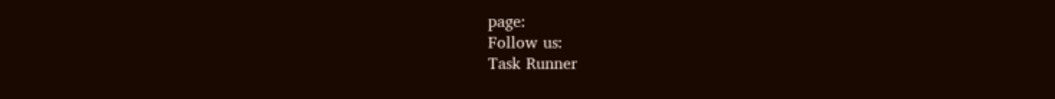page:
Follow us:
Task Runner